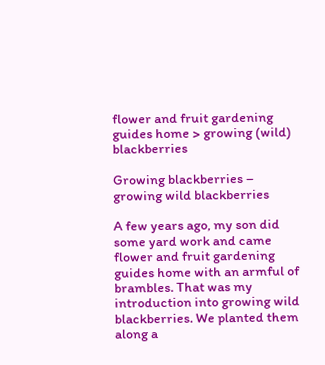flower and fruit gardening guides home > growing (wild) blackberries

Growing blackberries – growing wild blackberries

A few years ago, my son did some yard work and came flower and fruit gardening guides home with an armful of brambles. That was my introduction into growing wild blackberries. We planted them along a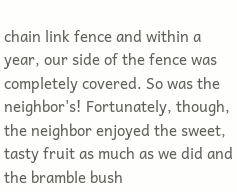chain link fence and within a year, our side of the fence was completely covered. So was the neighbor's! Fortunately, though, the neighbor enjoyed the sweet, tasty fruit as much as we did and the bramble bush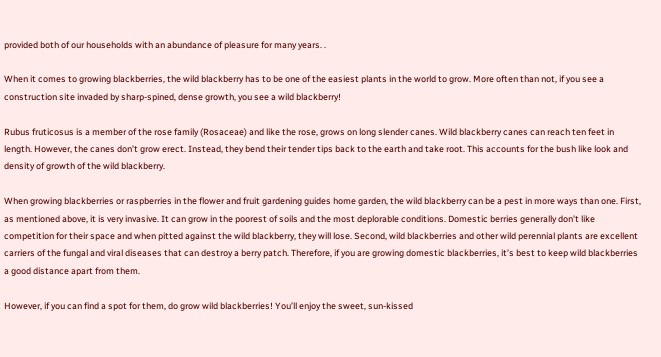provided both of our households with an abundance of pleasure for many years. .

When it comes to growing blackberries, the wild blackberry has to be one of the easiest plants in the world to grow. More often than not, if you see a construction site invaded by sharp-spined, dense growth, you see a wild blackberry!

Rubus fruticosus is a member of the rose family (Rosaceae) and like the rose, grows on long slender canes. Wild blackberry canes can reach ten feet in length. However, the canes don’t grow erect. Instead, they bend their tender tips back to the earth and take root. This accounts for the bush like look and density of growth of the wild blackberry.

When growing blackberries or raspberries in the flower and fruit gardening guides home garden, the wild blackberry can be a pest in more ways than one. First, as mentioned above, it is very invasive. It can grow in the poorest of soils and the most deplorable conditions. Domestic berries generally don’t like competition for their space and when pitted against the wild blackberry, they will lose. Second, wild blackberries and other wild perennial plants are excellent carriers of the fungal and viral diseases that can destroy a berry patch. Therefore, if you are growing domestic blackberries, it’s best to keep wild blackberries a good distance apart from them.

However, if you can find a spot for them, do grow wild blackberries! You’ll enjoy the sweet, sun-kissed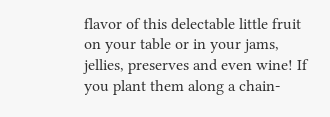flavor of this delectable little fruit on your table or in your jams, jellies, preserves and even wine! If you plant them along a chain-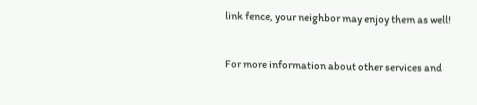link fence, your neighbor may enjoy them as well!


For more information about other services and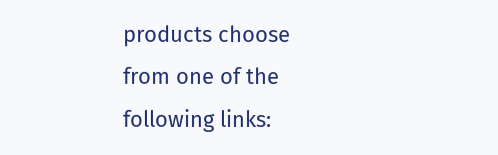products choose from one of the following links: